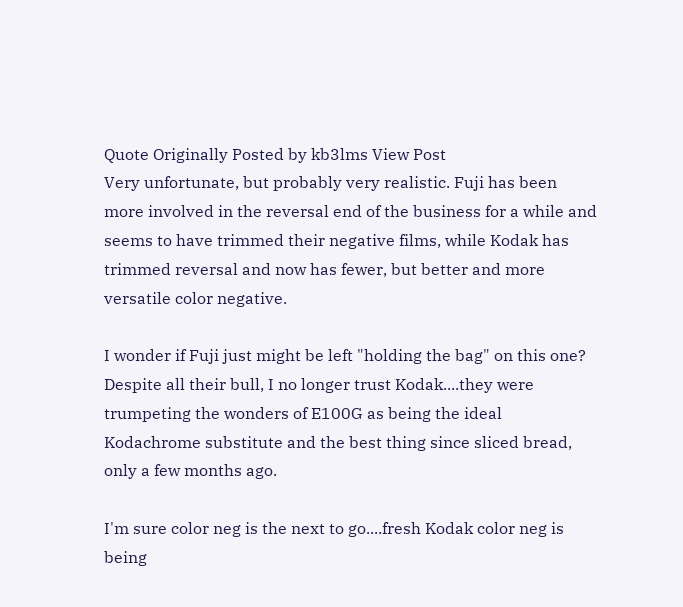Quote Originally Posted by kb3lms View Post
Very unfortunate, but probably very realistic. Fuji has been more involved in the reversal end of the business for a while and seems to have trimmed their negative films, while Kodak has trimmed reversal and now has fewer, but better and more versatile color negative.

I wonder if Fuji just might be left "holding the bag" on this one?
Despite all their bull, I no longer trust Kodak....they were trumpeting the wonders of E100G as being the ideal Kodachrome substitute and the best thing since sliced bread, only a few months ago.

I'm sure color neg is the next to go....fresh Kodak color neg is being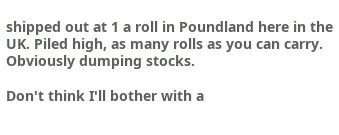shipped out at 1 a roll in Poundland here in the UK. Piled high, as many rolls as you can carry. Obviously dumping stocks.

Don't think I'll bother with a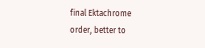final Ektachrome order, better to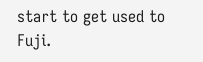start to get used to Fuji.